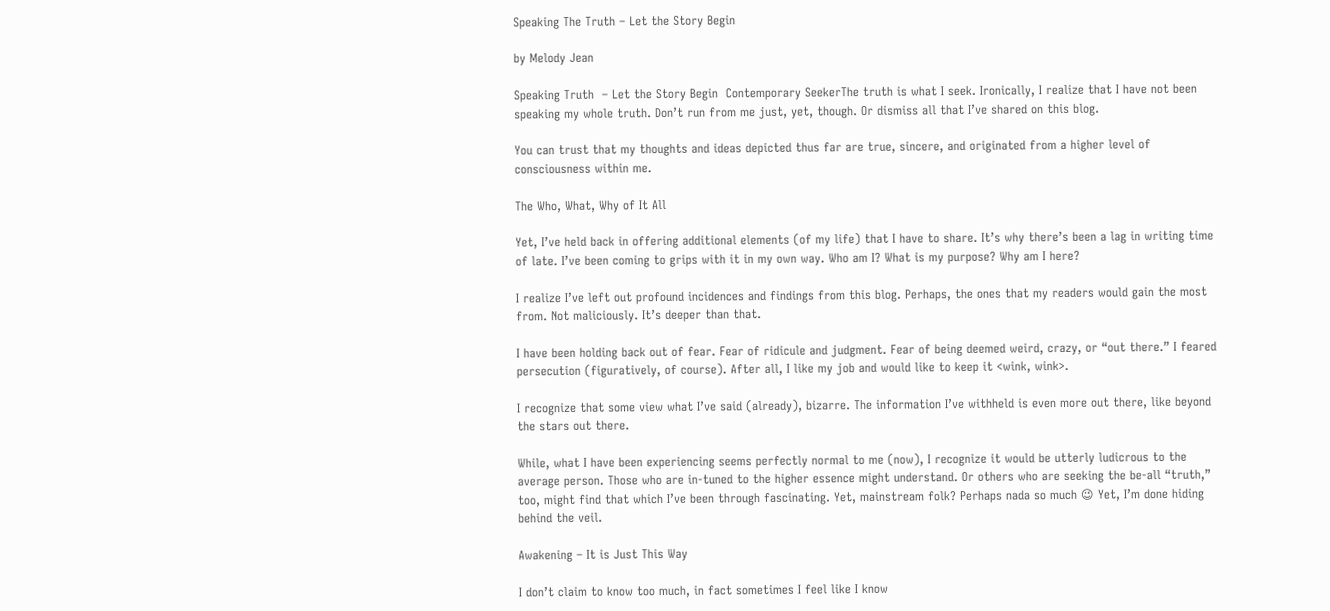Speaking The Truth – Let the Story Begin

by Melody Jean

Speaking Truth  – Let the Story Begin  Contemporary SeekerThe truth is what I seek. Ironically, I realize that I have not been speaking my whole truth. Don’t run from me just, yet, though. Or dismiss all that I’ve shared on this blog.

You can trust that my thoughts and ideas depicted thus far are true, sincere, and originated from a higher level of consciousness within me.

The Who, What, Why of It All

Yet, I’ve held back in offering additional elements (of my life) that I have to share. It’s why there’s been a lag in writing time of late. I’ve been coming to grips with it in my own way. Who am I? What is my purpose? Why am I here?

I realize I’ve left out profound incidences and findings from this blog. Perhaps, the ones that my readers would gain the most from. Not maliciously. It’s deeper than that.

I have been holding back out of fear. Fear of ridicule and judgment. Fear of being deemed weird, crazy, or “out there.” I feared persecution (figuratively, of course). After all, I like my job and would like to keep it <wink, wink>.

I recognize that some view what I’ve said (already), bizarre. The information I’ve withheld is even more out there, like beyond the stars out there.

While, what I have been experiencing seems perfectly normal to me (now), I recognize it would be utterly ludicrous to the average person. Those who are in-tuned to the higher essence might understand. Or others who are seeking the be-all “truth,” too, might find that which I’ve been through fascinating. Yet, mainstream folk? Perhaps nada so much 😉 Yet, I’m done hiding behind the veil.

Awakening – It is Just This Way

I don’t claim to know too much, in fact sometimes I feel like I know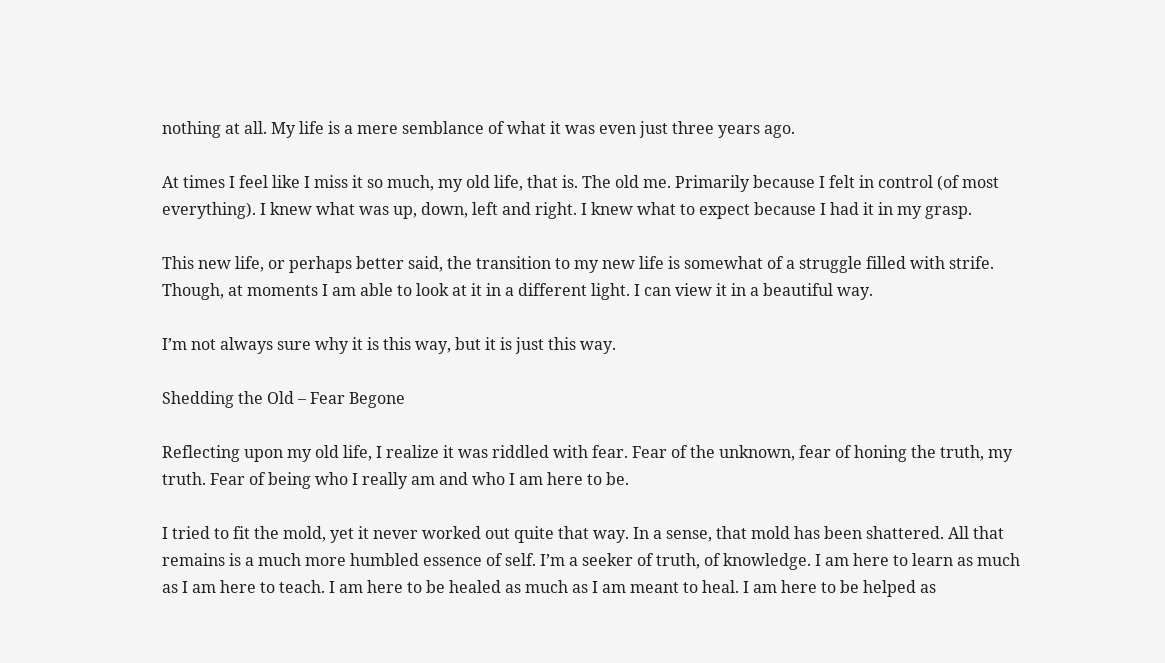nothing at all. My life is a mere semblance of what it was even just three years ago.

At times I feel like I miss it so much, my old life, that is. The old me. Primarily because I felt in control (of most everything). I knew what was up, down, left and right. I knew what to expect because I had it in my grasp.

This new life, or perhaps better said, the transition to my new life is somewhat of a struggle filled with strife. Though, at moments I am able to look at it in a different light. I can view it in a beautiful way.

I’m not always sure why it is this way, but it is just this way.

Shedding the Old – Fear Begone

Reflecting upon my old life, I realize it was riddled with fear. Fear of the unknown, fear of honing the truth, my truth. Fear of being who I really am and who I am here to be.

I tried to fit the mold, yet it never worked out quite that way. In a sense, that mold has been shattered. All that remains is a much more humbled essence of self. I’m a seeker of truth, of knowledge. I am here to learn as much as I am here to teach. I am here to be healed as much as I am meant to heal. I am here to be helped as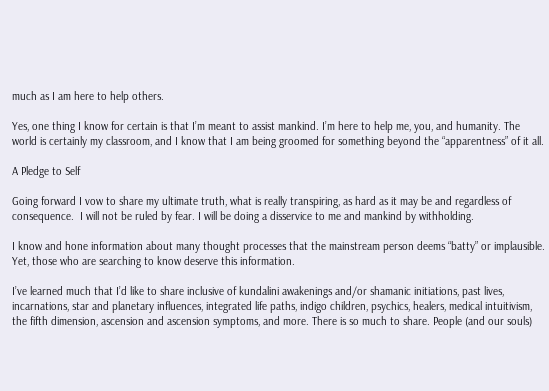much as I am here to help others.

Yes, one thing I know for certain is that I’m meant to assist mankind. I’m here to help me, you, and humanity. The world is certainly my classroom, and I know that I am being groomed for something beyond the “apparentness” of it all.

A Pledge to Self

Going forward I vow to share my ultimate truth, what is really transpiring, as hard as it may be and regardless of consequence.  I will not be ruled by fear. I will be doing a disservice to me and mankind by withholding.

I know and hone information about many thought processes that the mainstream person deems “batty” or implausible. Yet, those who are searching to know deserve this information.

I’ve learned much that I’d like to share inclusive of kundalini awakenings and/or shamanic initiations, past lives, incarnations, star and planetary influences, integrated life paths, indigo children, psychics, healers, medical intuitivism, the fifth dimension, ascension and ascension symptoms, and more. There is so much to share. People (and our souls)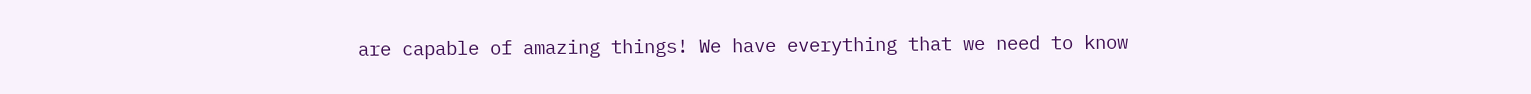are capable of amazing things! We have everything that we need to know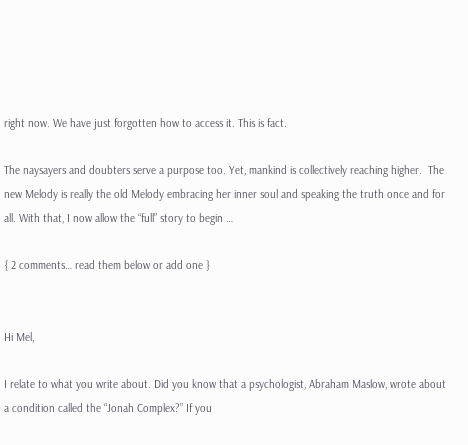right now. We have just forgotten how to access it. This is fact.

The naysayers and doubters serve a purpose too. Yet, mankind is collectively reaching higher.  The new Melody is really the old Melody embracing her inner soul and speaking the truth once and for all. With that, I now allow the “full” story to begin …

{ 2 comments… read them below or add one }


Hi Mel,

I relate to what you write about. Did you know that a psychologist, Abraham Maslow, wrote about a condition called the “Jonah Complex?” If you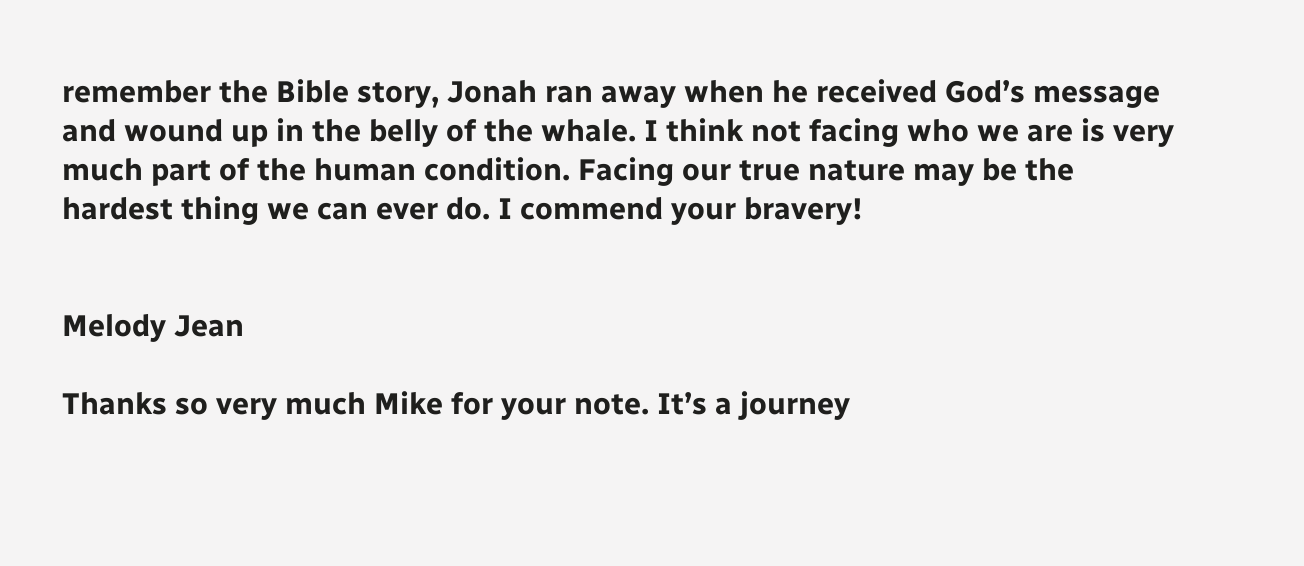remember the Bible story, Jonah ran away when he received God’s message and wound up in the belly of the whale. I think not facing who we are is very much part of the human condition. Facing our true nature may be the hardest thing we can ever do. I commend your bravery!


Melody Jean

Thanks so very much Mike for your note. It’s a journey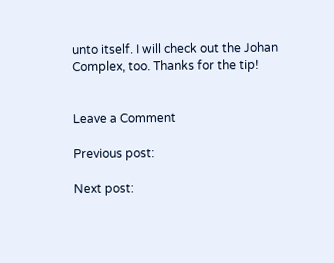unto itself. I will check out the Johan Complex, too. Thanks for the tip!


Leave a Comment

Previous post:

Next post: